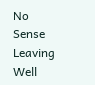No Sense Leaving Well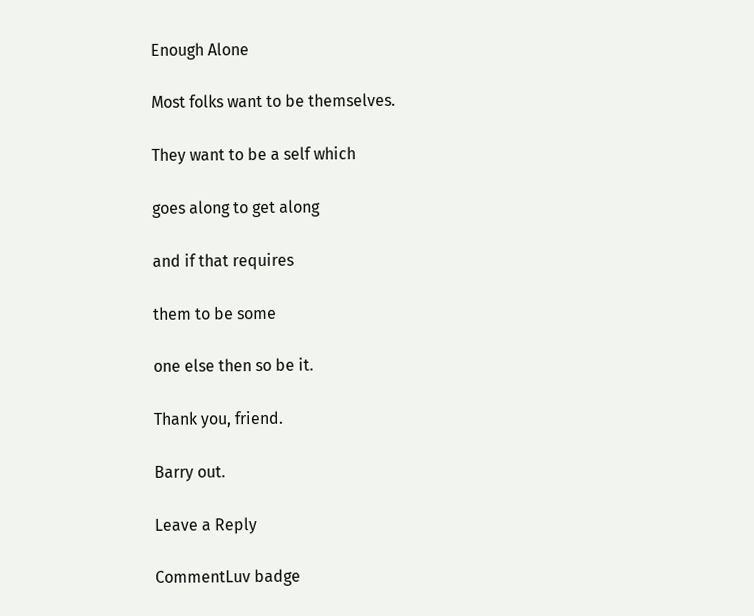Enough Alone

Most folks want to be themselves.

They want to be a self which

goes along to get along

and if that requires

them to be some

one else then so be it.

Thank you, friend.

Barry out.

Leave a Reply

CommentLuv badge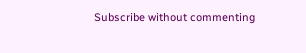Subscribe without commenting